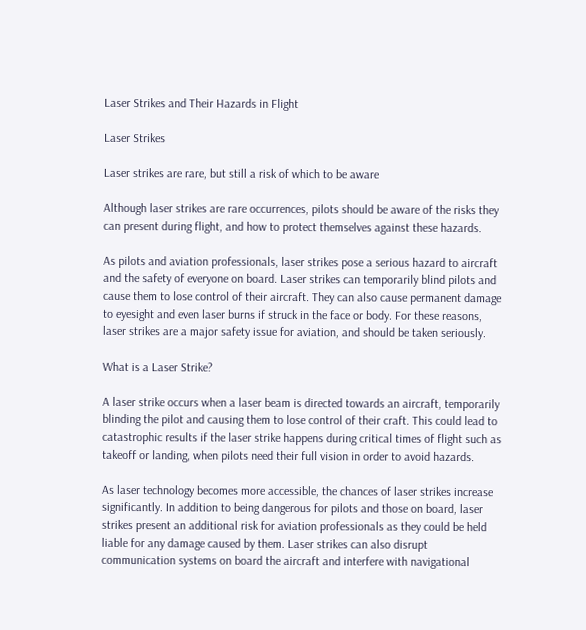Laser Strikes and Their Hazards in Flight

Laser Strikes

Laser strikes are rare, but still a risk of which to be aware

Although laser strikes are rare occurrences, pilots should be aware of the risks they can present during flight, and how to protect themselves against these hazards.

As pilots and aviation professionals, laser strikes pose a serious hazard to aircraft and the safety of everyone on board. Laser strikes can temporarily blind pilots and cause them to lose control of their aircraft. They can also cause permanent damage to eyesight and even laser burns if struck in the face or body. For these reasons, laser strikes are a major safety issue for aviation, and should be taken seriously.

What is a Laser Strike?

A laser strike occurs when a laser beam is directed towards an aircraft, temporarily blinding the pilot and causing them to lose control of their craft. This could lead to catastrophic results if the laser strike happens during critical times of flight such as takeoff or landing, when pilots need their full vision in order to avoid hazards.

As laser technology becomes more accessible, the chances of laser strikes increase significantly. In addition to being dangerous for pilots and those on board, laser strikes present an additional risk for aviation professionals as they could be held liable for any damage caused by them. Laser strikes can also disrupt communication systems on board the aircraft and interfere with navigational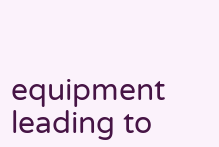equipment leading to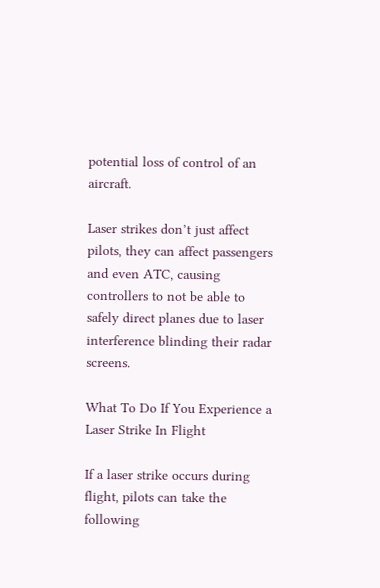potential loss of control of an aircraft.

Laser strikes don’t just affect pilots, they can affect passengers and even ATC, causing controllers to not be able to safely direct planes due to laser interference blinding their radar screens.

What To Do If You Experience a Laser Strike In Flight

If a laser strike occurs during flight, pilots can take the following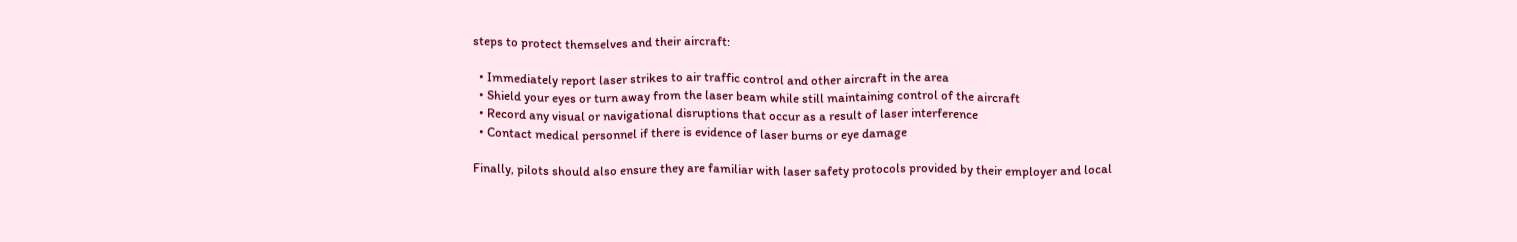steps to protect themselves and their aircraft:

  • Immediately report laser strikes to air traffic control and other aircraft in the area
  • Shield your eyes or turn away from the laser beam while still maintaining control of the aircraft
  • Record any visual or navigational disruptions that occur as a result of laser interference
  • Contact medical personnel if there is evidence of laser burns or eye damage

Finally, pilots should also ensure they are familiar with laser safety protocols provided by their employer and local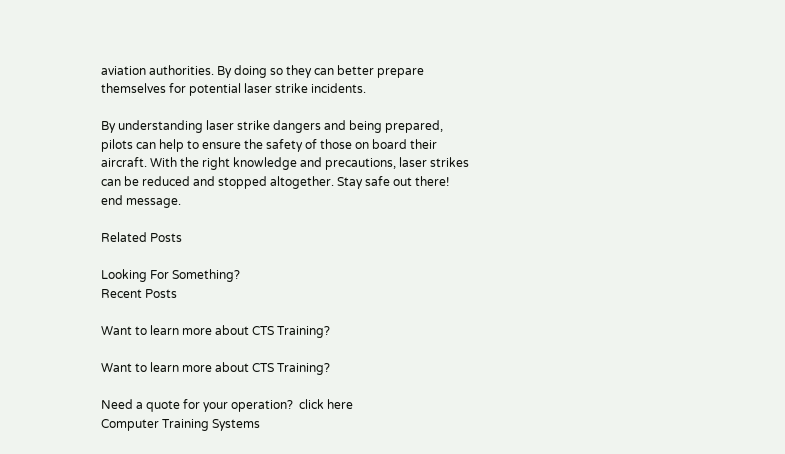aviation authorities. By doing so they can better prepare themselves for potential laser strike incidents.

By understanding laser strike dangers and being prepared, pilots can help to ensure the safety of those on board their aircraft. With the right knowledge and precautions, laser strikes can be reduced and stopped altogether. Stay safe out there! end message.

Related Posts

Looking For Something?
Recent Posts

Want to learn more about CTS Training?

Want to learn more about CTS Training?

Need a quote for your operation?  click here
Computer Training Systems